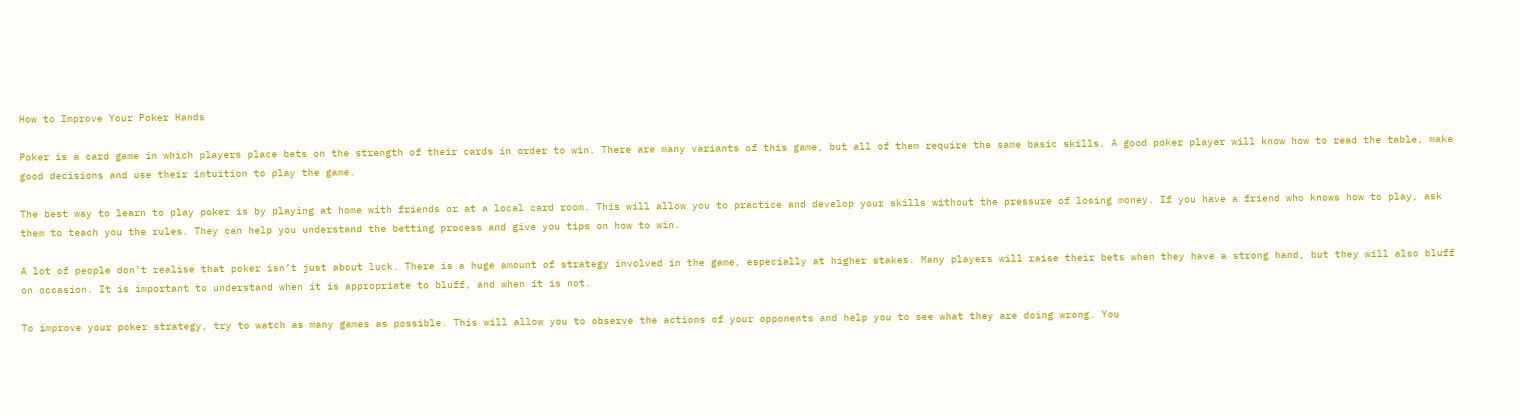How to Improve Your Poker Hands

Poker is a card game in which players place bets on the strength of their cards in order to win. There are many variants of this game, but all of them require the same basic skills. A good poker player will know how to read the table, make good decisions and use their intuition to play the game.

The best way to learn to play poker is by playing at home with friends or at a local card room. This will allow you to practice and develop your skills without the pressure of losing money. If you have a friend who knows how to play, ask them to teach you the rules. They can help you understand the betting process and give you tips on how to win.

A lot of people don’t realise that poker isn’t just about luck. There is a huge amount of strategy involved in the game, especially at higher stakes. Many players will raise their bets when they have a strong hand, but they will also bluff on occasion. It is important to understand when it is appropriate to bluff, and when it is not.

To improve your poker strategy, try to watch as many games as possible. This will allow you to observe the actions of your opponents and help you to see what they are doing wrong. You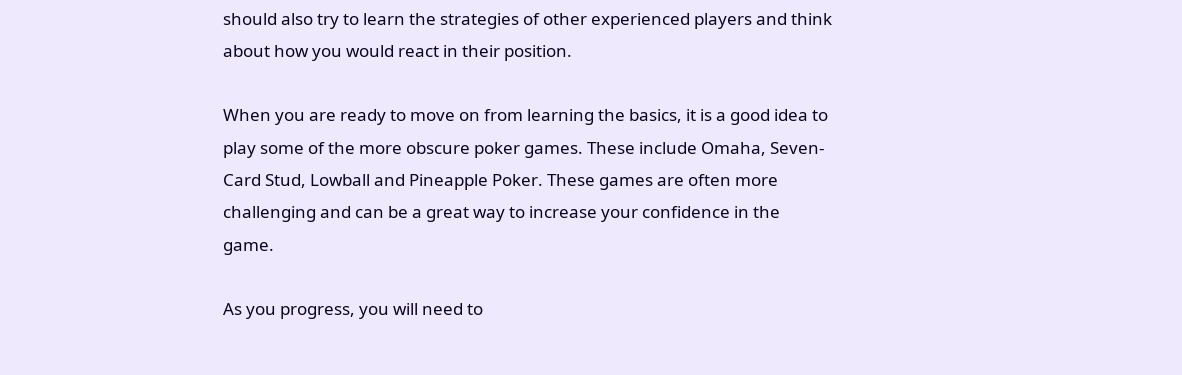should also try to learn the strategies of other experienced players and think about how you would react in their position.

When you are ready to move on from learning the basics, it is a good idea to play some of the more obscure poker games. These include Omaha, Seven-Card Stud, Lowball and Pineapple Poker. These games are often more challenging and can be a great way to increase your confidence in the game.

As you progress, you will need to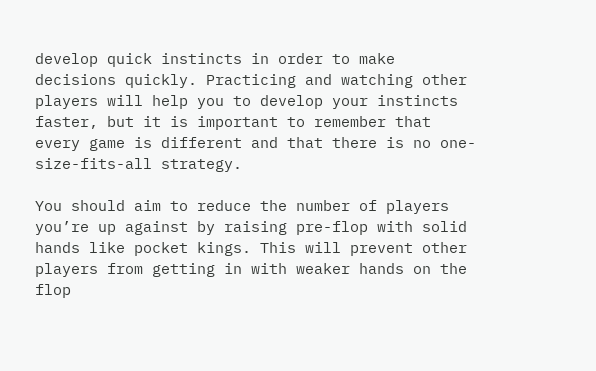develop quick instincts in order to make decisions quickly. Practicing and watching other players will help you to develop your instincts faster, but it is important to remember that every game is different and that there is no one-size-fits-all strategy.

You should aim to reduce the number of players you’re up against by raising pre-flop with solid hands like pocket kings. This will prevent other players from getting in with weaker hands on the flop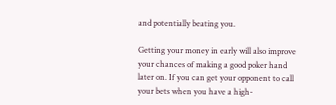and potentially beating you.

Getting your money in early will also improve your chances of making a good poker hand later on. If you can get your opponent to call your bets when you have a high-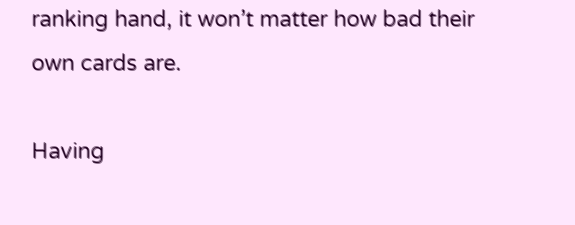ranking hand, it won’t matter how bad their own cards are.

Having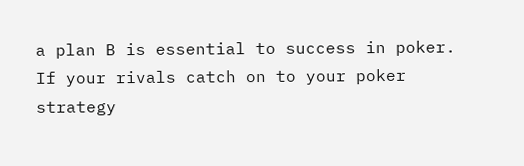a plan B is essential to success in poker. If your rivals catch on to your poker strategy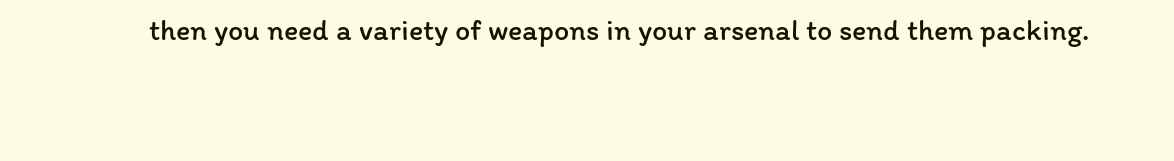then you need a variety of weapons in your arsenal to send them packing.